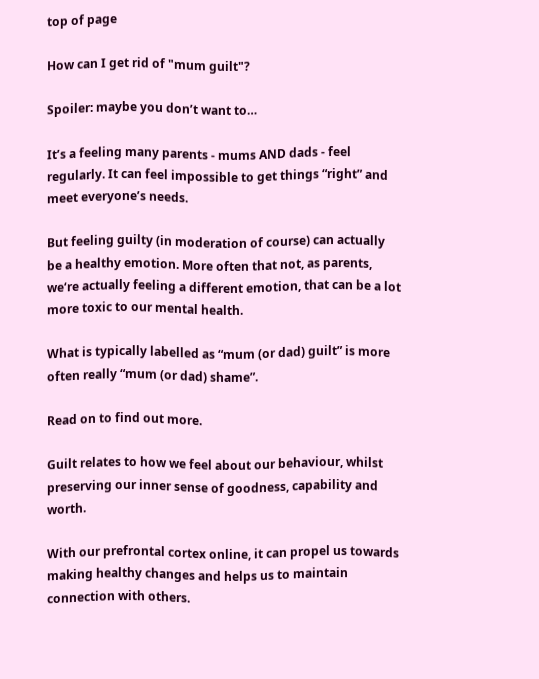top of page

How can I get rid of "mum guilt"?

Spoiler: maybe you don’t want to…

It’s a feeling many parents - mums AND dads - feel regularly. It can feel impossible to get things “right” and meet everyone’s needs.

But feeling guilty (in moderation of course) can actually be a healthy emotion. More often that not, as parents, we‘re actually feeling a different emotion, that can be a lot more toxic to our mental health.

What is typically labelled as “mum (or dad) guilt” is more often really “mum (or dad) shame”.

Read on to find out more.

Guilt relates to how we feel about our behaviour, whilst preserving our inner sense of goodness, capability and worth.

With our prefrontal cortex online, it can propel us towards making healthy changes and helps us to maintain connection with others.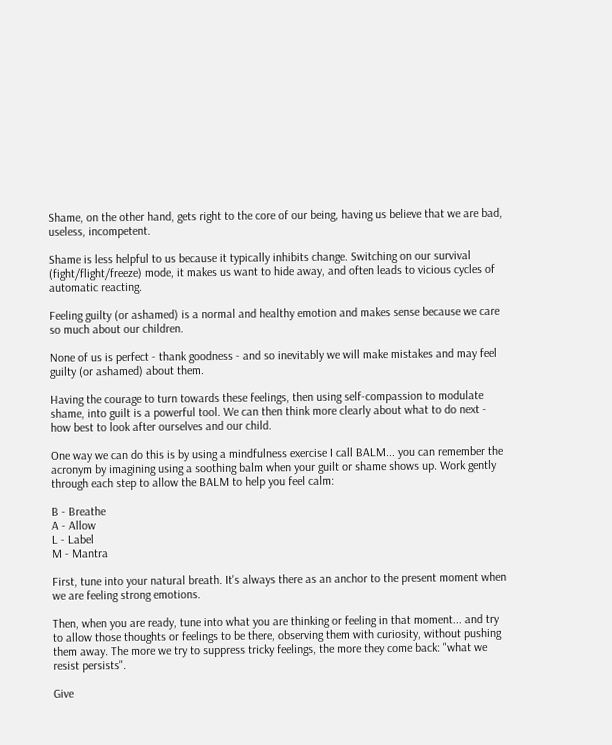Shame, on the other hand, gets right to the core of our being, having us believe that we are bad, useless, incompetent.

Shame is less helpful to us because it typically inhibits change. Switching on our survival (fight/flight/freeze) mode, it makes us want to hide away, and often leads to vicious cycles of automatic reacting.

Feeling guilty (or ashamed) is a normal and healthy emotion and makes sense because we care so much about our children.

None of us is perfect - thank goodness - and so inevitably we will make mistakes and may feel guilty (or ashamed) about them.

Having the courage to turn towards these feelings, then using self-compassion to modulate shame, into guilt is a powerful tool. We can then think more clearly about what to do next - how best to look after ourselves and our child.

One way we can do this is by using a mindfulness exercise I call BALM... you can remember the acronym by imagining using a soothing balm when your guilt or shame shows up. Work gently through each step to allow the BALM to help you feel calm:

B - Breathe
A - Allow
L - Label
M - Mantra

First, tune into your natural breath. It's always there as an anchor to the present moment when we are feeling strong emotions.

Then, when you are ready, tune into what you are thinking or feeling in that moment... and try to allow those thoughts or feelings to be there, observing them with curiosity, without pushing them away. The more we try to suppress tricky feelings, the more they come back: "what we resist persists".

Give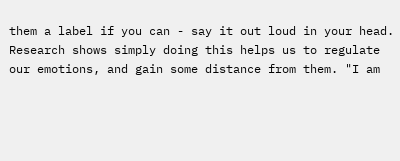them a label if you can - say it out loud in your head. Research shows simply doing this helps us to regulate our emotions, and gain some distance from them. "I am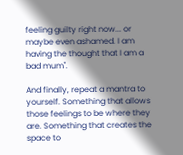feeling guilty right now... or maybe even ashamed. I am having the thought that I am a bad mum".

And finally, repeat a mantra to yourself. Something that allows those feelings to be where they are. Something that creates the space to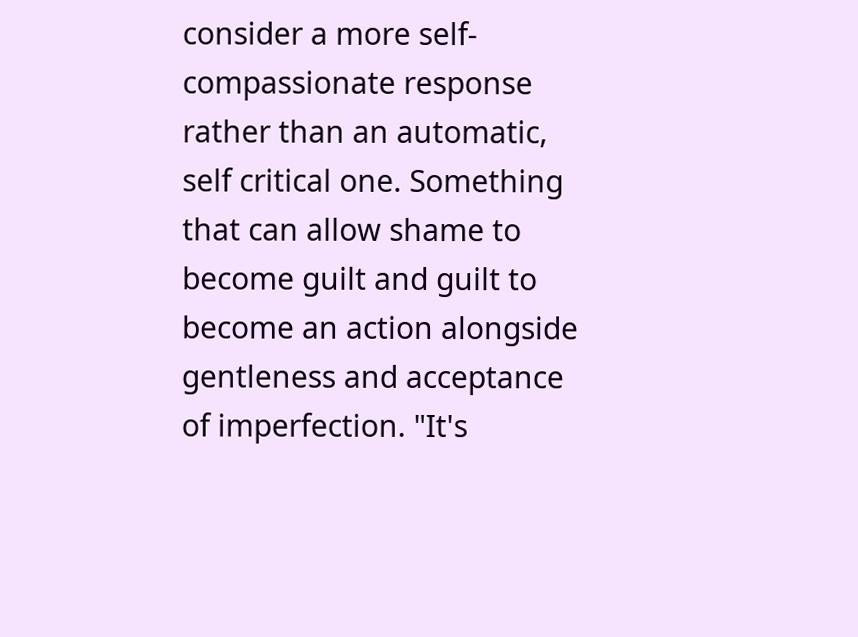consider a more self-compassionate response rather than an automatic, self critical one. Something that can allow shame to become guilt and guilt to become an action alongside gentleness and acceptance of imperfection. "It's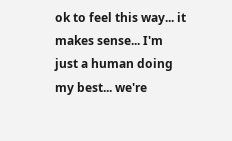ok to feel this way... it makes sense... I'm just a human doing my best... we're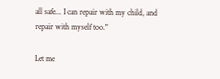all safe... I can repair with my child, and repair with myself too."

Let me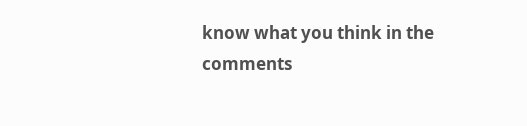know what you think in the comments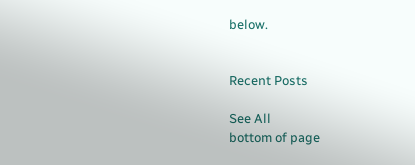below.


Recent Posts

See All
bottom of page